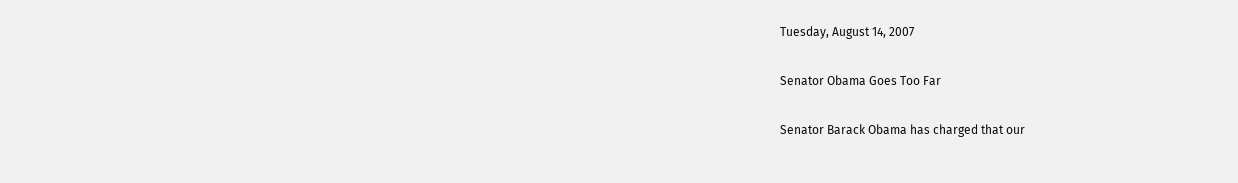Tuesday, August 14, 2007

Senator Obama Goes Too Far

Senator Barack Obama has charged that our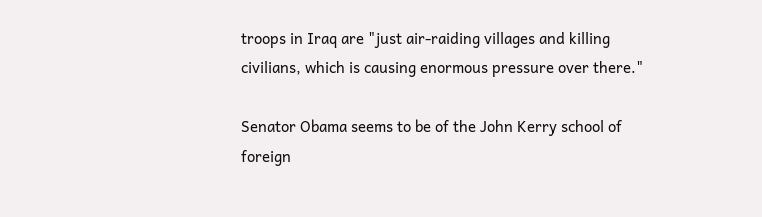troops in Iraq are "just air-raiding villages and killing civilians, which is causing enormous pressure over there."

Senator Obama seems to be of the John Kerry school of foreign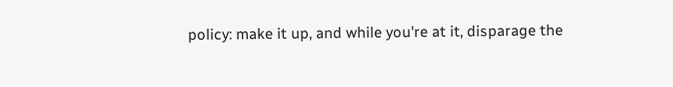policy: make it up, and while you're at it, disparage the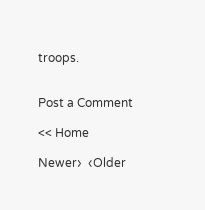troops.


Post a Comment

<< Home

Newer›  ‹Older